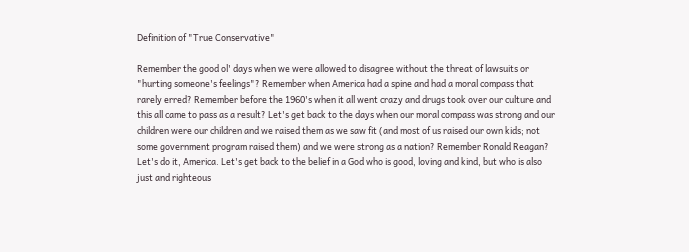Definition of "True Conservative"

Remember the good ol' days when we were allowed to disagree without the threat of lawsuits or "hurting someone's feelings"? Remember when America had a spine and had a moral compass that rarely erred? Remember before the 1960's when it all went crazy and drugs took over our culture and this all came to pass as a result? Let's get back to the days when our moral compass was strong and our children were our children and we raised them as we saw fit (and most of us raised our own kids; not some government program raised them) and we were strong as a nation? Remember Ronald Reagan? Let's do it, America. Let's get back to the belief in a God who is good, loving and kind, but who is also just and righteous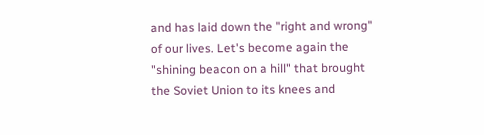and has laid down the "right and wrong" of our lives. Let's become again the "shining beacon on a hill" that brought the Soviet Union to its knees and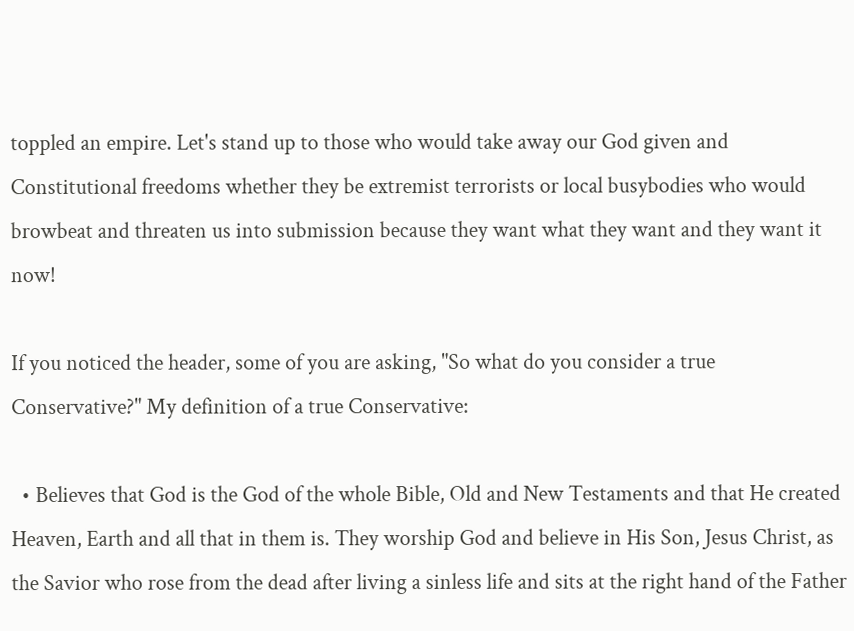toppled an empire. Let's stand up to those who would take away our God given and Constitutional freedoms whether they be extremist terrorists or local busybodies who would browbeat and threaten us into submission because they want what they want and they want it now!

If you noticed the header, some of you are asking, "So what do you consider a true Conservative?" My definition of a true Conservative:

  • Believes that God is the God of the whole Bible, Old and New Testaments and that He created Heaven, Earth and all that in them is. They worship God and believe in His Son, Jesus Christ, as the Savior who rose from the dead after living a sinless life and sits at the right hand of the Father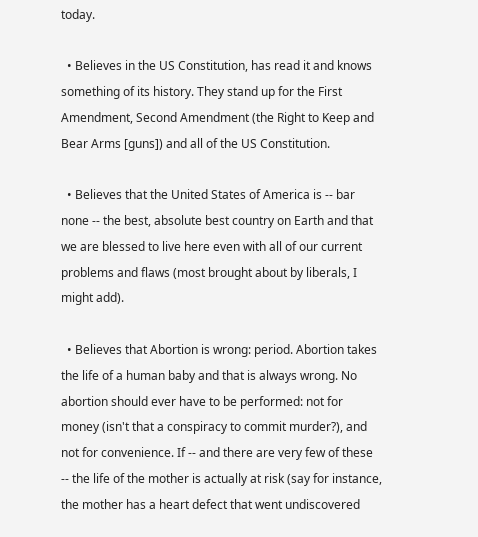today.

  • Believes in the US Constitution, has read it and knows something of its history. They stand up for the First Amendment, Second Amendment (the Right to Keep and Bear Arms [guns]) and all of the US Constitution.

  • Believes that the United States of America is -- bar none -- the best, absolute best country on Earth and that we are blessed to live here even with all of our current problems and flaws (most brought about by liberals, I might add).

  • Believes that Abortion is wrong: period. Abortion takes the life of a human baby and that is always wrong. No abortion should ever have to be performed: not for money (isn't that a conspiracy to commit murder?), and not for convenience. If -- and there are very few of these -- the life of the mother is actually at risk (say for instance, the mother has a heart defect that went undiscovered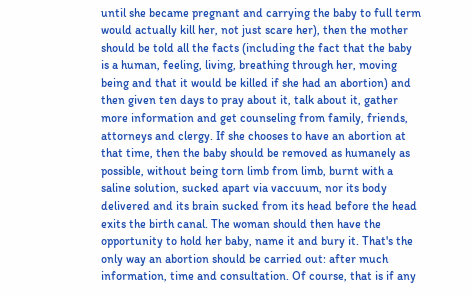until she became pregnant and carrying the baby to full term would actually kill her, not just scare her), then the mother should be told all the facts (including the fact that the baby is a human, feeling, living, breathing through her, moving being and that it would be killed if she had an abortion) and then given ten days to pray about it, talk about it, gather more information and get counseling from family, friends, attorneys and clergy. If she chooses to have an abortion at that time, then the baby should be removed as humanely as possible, without being torn limb from limb, burnt with a saline solution, sucked apart via vaccuum, nor its body delivered and its brain sucked from its head before the head exits the birth canal. The woman should then have the opportunity to hold her baby, name it and bury it. That's the only way an abortion should be carried out: after much information, time and consultation. Of course, that is if any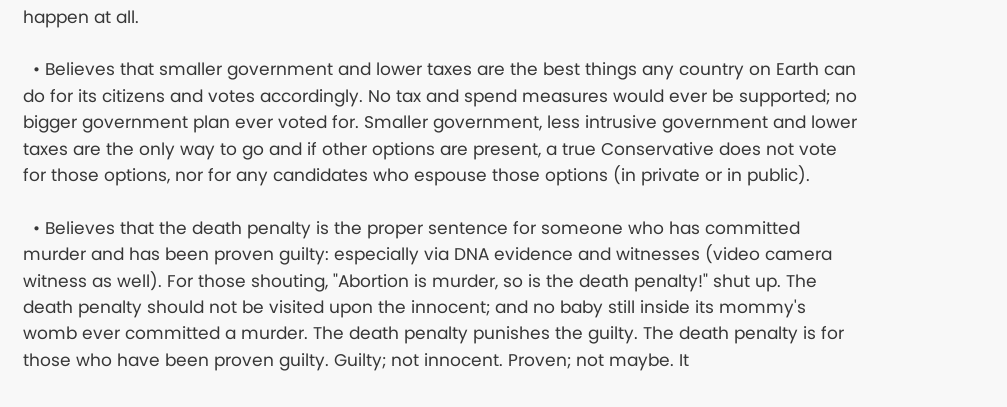happen at all.

  • Believes that smaller government and lower taxes are the best things any country on Earth can do for its citizens and votes accordingly. No tax and spend measures would ever be supported; no bigger government plan ever voted for. Smaller government, less intrusive government and lower taxes are the only way to go and if other options are present, a true Conservative does not vote for those options, nor for any candidates who espouse those options (in private or in public).

  • Believes that the death penalty is the proper sentence for someone who has committed murder and has been proven guilty: especially via DNA evidence and witnesses (video camera witness as well). For those shouting, "Abortion is murder, so is the death penalty!" shut up. The death penalty should not be visited upon the innocent; and no baby still inside its mommy's womb ever committed a murder. The death penalty punishes the guilty. The death penalty is for those who have been proven guilty. Guilty; not innocent. Proven; not maybe. It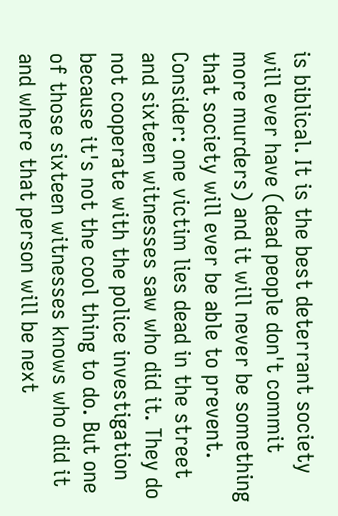is biblical. It is the best deterrant society will ever have (dead people don't commit more murders) and it will never be something that society will ever be able to prevent. Consider: one victim lies dead in the street and sixteen witnesses saw who did it. They do not cooperate with the police investigation because it's not the cool thing to do. But one of those sixteen witnesses knows who did it and where that person will be next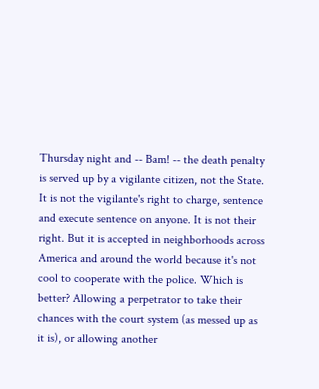Thursday night and -- Bam! -- the death penalty is served up by a vigilante citizen, not the State. It is not the vigilante's right to charge, sentence and execute sentence on anyone. It is not their right. But it is accepted in neighborhoods across America and around the world because it's not cool to cooperate with the police. Which is better? Allowing a perpetrator to take their chances with the court system (as messed up as it is), or allowing another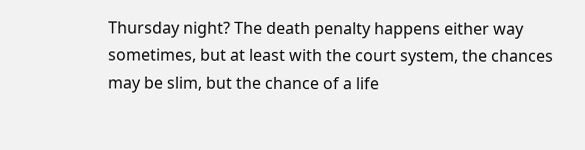Thursday night? The death penalty happens either way sometimes, but at least with the court system, the chances may be slim, but the chance of a life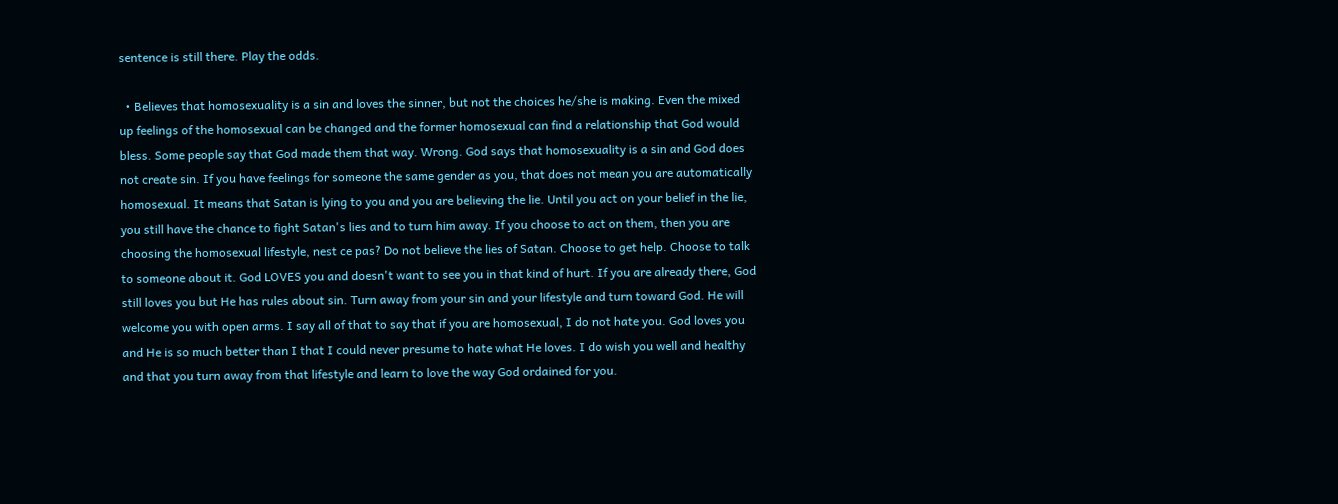sentence is still there. Play the odds.

  • Believes that homosexuality is a sin and loves the sinner, but not the choices he/she is making. Even the mixed up feelings of the homosexual can be changed and the former homosexual can find a relationship that God would bless. Some people say that God made them that way. Wrong. God says that homosexuality is a sin and God does not create sin. If you have feelings for someone the same gender as you, that does not mean you are automatically homosexual. It means that Satan is lying to you and you are believing the lie. Until you act on your belief in the lie, you still have the chance to fight Satan's lies and to turn him away. If you choose to act on them, then you are choosing the homosexual lifestyle, nest ce pas? Do not believe the lies of Satan. Choose to get help. Choose to talk to someone about it. God LOVES you and doesn't want to see you in that kind of hurt. If you are already there, God still loves you but He has rules about sin. Turn away from your sin and your lifestyle and turn toward God. He will welcome you with open arms. I say all of that to say that if you are homosexual, I do not hate you. God loves you and He is so much better than I that I could never presume to hate what He loves. I do wish you well and healthy and that you turn away from that lifestyle and learn to love the way God ordained for you.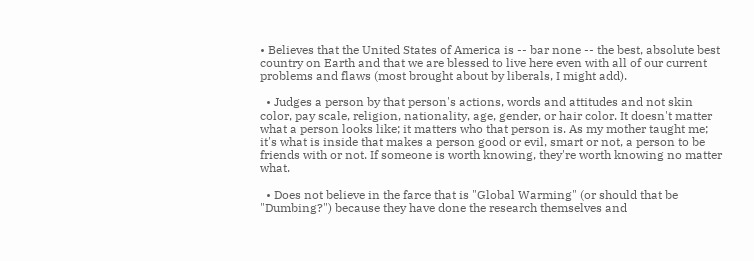• Believes that the United States of America is -- bar none -- the best, absolute best country on Earth and that we are blessed to live here even with all of our current problems and flaws (most brought about by liberals, I might add).

  • Judges a person by that person's actions, words and attitudes and not skin color, pay scale, religion, nationality, age, gender, or hair color. It doesn't matter what a person looks like; it matters who that person is. As my mother taught me; it's what is inside that makes a person good or evil, smart or not, a person to be friends with or not. If someone is worth knowing, they're worth knowing no matter what.

  • Does not believe in the farce that is "Global Warming" (or should that be "Dumbing?") because they have done the research themselves and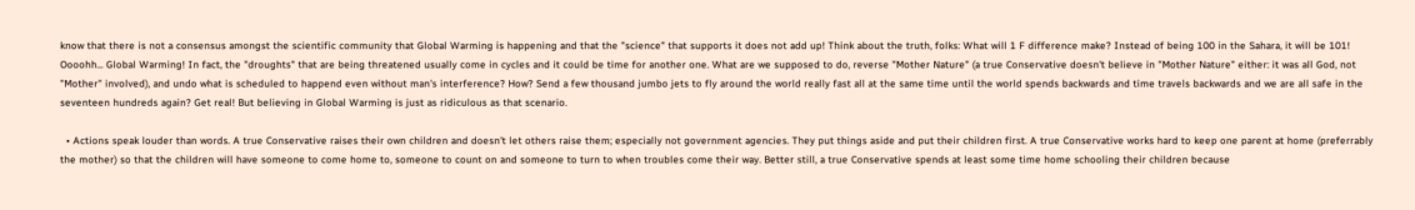know that there is not a consensus amongst the scientific community that Global Warming is happening and that the "science" that supports it does not add up! Think about the truth, folks: What will 1 F difference make? Instead of being 100 in the Sahara, it will be 101! Oooohh... Global Warming! In fact, the "droughts" that are being threatened usually come in cycles and it could be time for another one. What are we supposed to do, reverse "Mother Nature" (a true Conservative doesn't believe in "Mother Nature" either: it was all God, not "Mother" involved), and undo what is scheduled to happend even without man's interference? How? Send a few thousand jumbo jets to fly around the world really fast all at the same time until the world spends backwards and time travels backwards and we are all safe in the seventeen hundreds again? Get real! But believing in Global Warming is just as ridiculous as that scenario.

  • Actions speak louder than words. A true Conservative raises their own children and doesn't let others raise them; especially not government agencies. They put things aside and put their children first. A true Conservative works hard to keep one parent at home (preferrably the mother) so that the children will have someone to come home to, someone to count on and someone to turn to when troubles come their way. Better still, a true Conservative spends at least some time home schooling their children because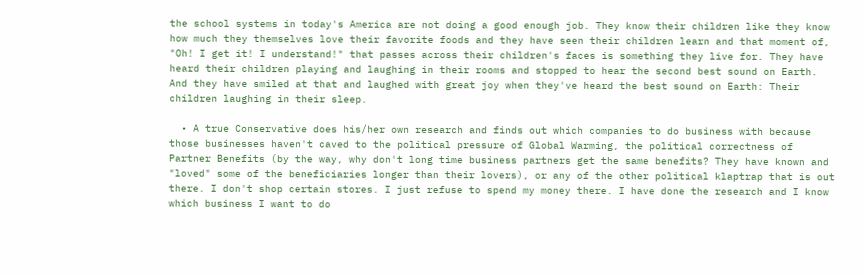the school systems in today's America are not doing a good enough job. They know their children like they know how much they themselves love their favorite foods and they have seen their children learn and that moment of, "Oh! I get it! I understand!" that passes across their children's faces is something they live for. They have heard their children playing and laughing in their rooms and stopped to hear the second best sound on Earth. And they have smiled at that and laughed with great joy when they've heard the best sound on Earth: Their children laughing in their sleep.

  • A true Conservative does his/her own research and finds out which companies to do business with because those businesses haven't caved to the political pressure of Global Warming, the political correctness of Partner Benefits (by the way, why don't long time business partners get the same benefits? They have known and "loved" some of the beneficiaries longer than their lovers), or any of the other political klaptrap that is out there. I don't shop certain stores. I just refuse to spend my money there. I have done the research and I know which business I want to do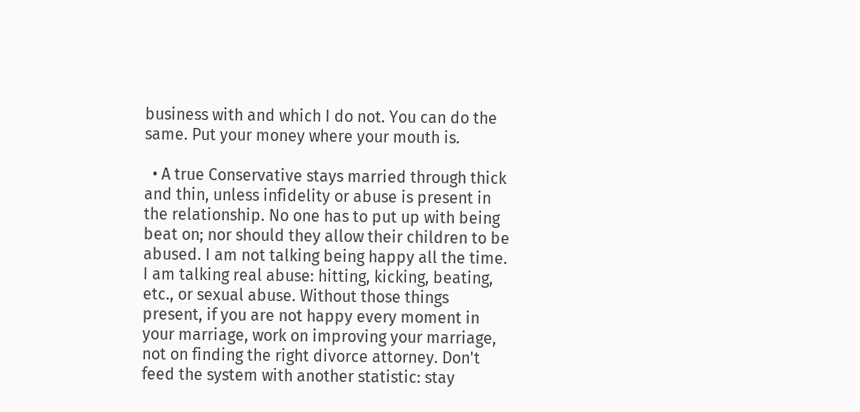business with and which I do not. You can do the same. Put your money where your mouth is.

  • A true Conservative stays married through thick and thin, unless infidelity or abuse is present in the relationship. No one has to put up with being beat on; nor should they allow their children to be abused. I am not talking being happy all the time. I am talking real abuse: hitting, kicking, beating, etc., or sexual abuse. Without those things present, if you are not happy every moment in your marriage, work on improving your marriage, not on finding the right divorce attorney. Don't feed the system with another statistic: stay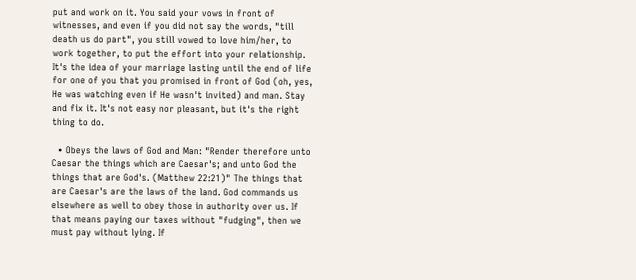put and work on it. You said your vows in front of witnesses, and even if you did not say the words, "till death us do part", you still vowed to love him/her, to work together, to put the effort into your relationship. It's the idea of your marriage lasting until the end of life for one of you that you promised in front of God (oh, yes, He was watching even if He wasn't invited) and man. Stay and fix it. It's not easy nor pleasant, but it's the right thing to do.

  • Obeys the laws of God and Man: "Render therefore unto Caesar the things which are Caesar's; and unto God the things that are God's. (Matthew 22:21)" The things that are Caesar's are the laws of the land. God commands us elsewhere as well to obey those in authority over us. If that means paying our taxes without "fudging", then we must pay without lying. If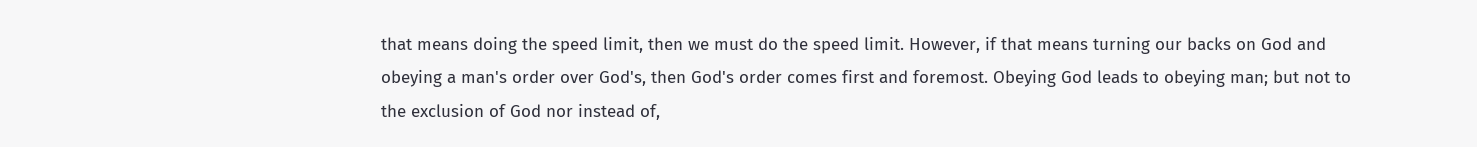that means doing the speed limit, then we must do the speed limit. However, if that means turning our backs on God and obeying a man's order over God's, then God's order comes first and foremost. Obeying God leads to obeying man; but not to the exclusion of God nor instead of,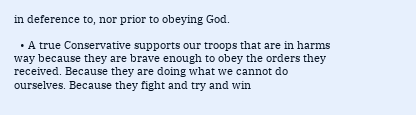in deference to, nor prior to obeying God.

  • A true Conservative supports our troops that are in harms way because they are brave enough to obey the orders they received. Because they are doing what we cannot do ourselves. Because they fight and try and win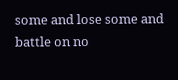some and lose some and battle on no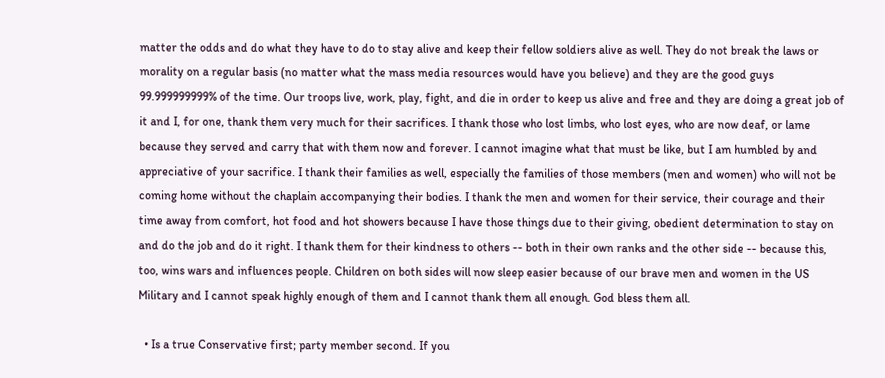matter the odds and do what they have to do to stay alive and keep their fellow soldiers alive as well. They do not break the laws or morality on a regular basis (no matter what the mass media resources would have you believe) and they are the good guys 99.999999999% of the time. Our troops live, work, play, fight, and die in order to keep us alive and free and they are doing a great job of it and I, for one, thank them very much for their sacrifices. I thank those who lost limbs, who lost eyes, who are now deaf, or lame because they served and carry that with them now and forever. I cannot imagine what that must be like, but I am humbled by and appreciative of your sacrifice. I thank their families as well, especially the families of those members (men and women) who will not be coming home without the chaplain accompanying their bodies. I thank the men and women for their service, their courage and their time away from comfort, hot food and hot showers because I have those things due to their giving, obedient determination to stay on and do the job and do it right. I thank them for their kindness to others -- both in their own ranks and the other side -- because this, too, wins wars and influences people. Children on both sides will now sleep easier because of our brave men and women in the US Military and I cannot speak highly enough of them and I cannot thank them all enough. God bless them all.

  • Is a true Conservative first; party member second. If you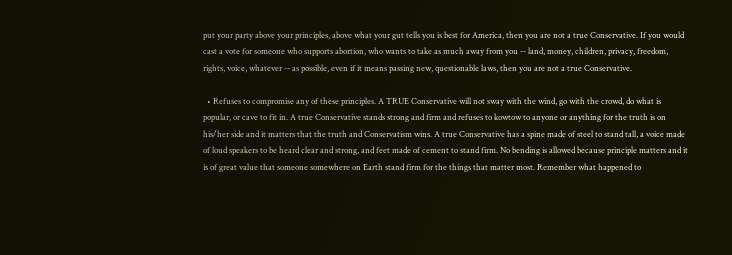put your party above your principles, above what your gut tells you is best for America, then you are not a true Conservative. If you would cast a vote for someone who supports abortion, who wants to take as much away from you -- land, money, children, privacy, freedom, rights, voice, whatever -- as possible, even if it means passing new, questionable laws, then you are not a true Conservative.

  • Refuses to compromise any of these principles. A TRUE Conservative will not sway with the wind, go with the crowd, do what is popular, or cave to fit in. A true Conservative stands strong and firm and refuses to kowtow to anyone or anything for the truth is on his/her side and it matters that the truth and Conservatism wins. A true Conservative has a spine made of steel to stand tall, a voice made of loud speakers to be heard clear and strong, and feet made of cement to stand firm. No bending is allowed because principle matters and it is of great value that someone somewhere on Earth stand firm for the things that matter most. Remember what happened to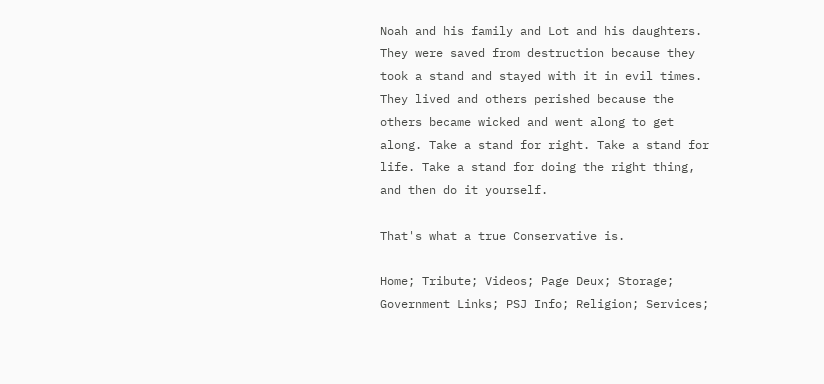Noah and his family and Lot and his daughters. They were saved from destruction because they took a stand and stayed with it in evil times. They lived and others perished because the others became wicked and went along to get along. Take a stand for right. Take a stand for life. Take a stand for doing the right thing, and then do it yourself.

That's what a true Conservative is.

Home; Tribute; Videos; Page Deux; Storage; Government Links; PSJ Info; Religion; Services;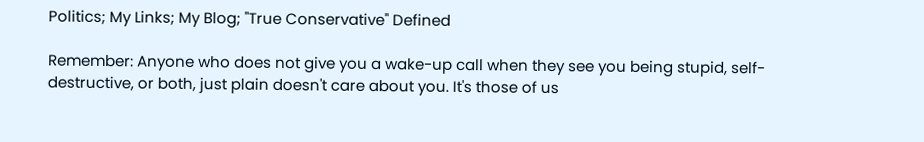Politics; My Links; My Blog; "True Conservative" Defined

Remember: Anyone who does not give you a wake-up call when they see you being stupid, self-destructive, or both, just plain doesn't care about you. It's those of us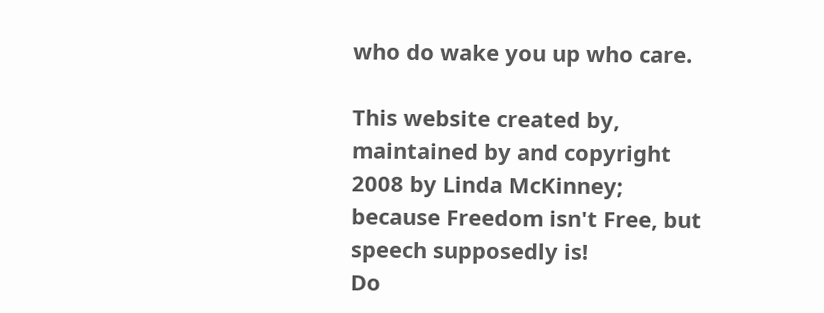who do wake you up who care.

This website created by, maintained by and copyright 2008 by Linda McKinney; because Freedom isn't Free, but speech supposedly is!
Do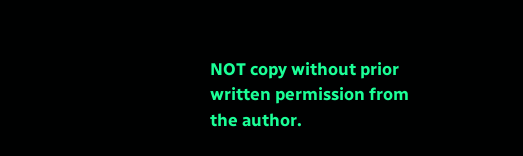NOT copy without prior written permission from the author.